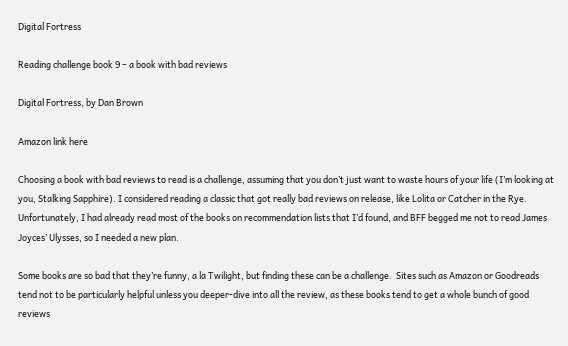Digital Fortress

Reading challenge book 9 – a book with bad reviews

Digital Fortress, by Dan Brown

Amazon link here

Choosing a book with bad reviews to read is a challenge, assuming that you don’t just want to waste hours of your life (I’m looking at you, Stalking Sapphire). I considered reading a classic that got really bad reviews on release, like Lolita or Catcher in the Rye. Unfortunately, I had already read most of the books on recommendation lists that I’d found, and BFF begged me not to read James Joyces’ Ulysses, so I needed a new plan.

Some books are so bad that they’re funny, a la Twilight, but finding these can be a challenge.  Sites such as Amazon or Goodreads tend not to be particularly helpful unless you deeper-dive into all the review, as these books tend to get a whole bunch of good reviews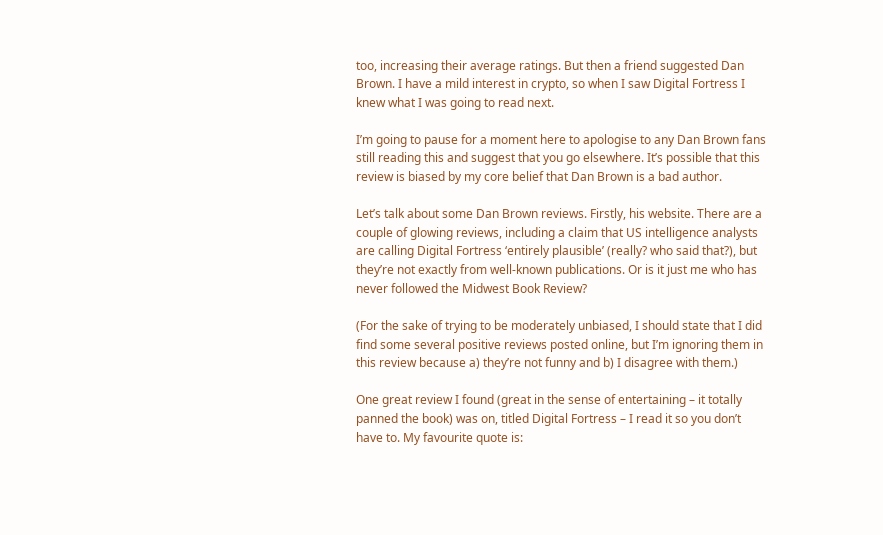too, increasing their average ratings. But then a friend suggested Dan Brown. I have a mild interest in crypto, so when I saw Digital Fortress I knew what I was going to read next.

I’m going to pause for a moment here to apologise to any Dan Brown fans still reading this and suggest that you go elsewhere. It’s possible that this review is biased by my core belief that Dan Brown is a bad author.

Let’s talk about some Dan Brown reviews. Firstly, his website. There are a couple of glowing reviews, including a claim that US intelligence analysts are calling Digital Fortress ‘entirely plausible’ (really? who said that?), but they’re not exactly from well-known publications. Or is it just me who has never followed the Midwest Book Review?

(For the sake of trying to be moderately unbiased, I should state that I did find some several positive reviews posted online, but I’m ignoring them in this review because a) they’re not funny and b) I disagree with them.)

One great review I found (great in the sense of entertaining – it totally panned the book) was on, titled Digital Fortress – I read it so you don’t have to. My favourite quote is: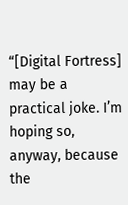“[Digital Fortress] may be a practical joke. I’m hoping so, anyway, because the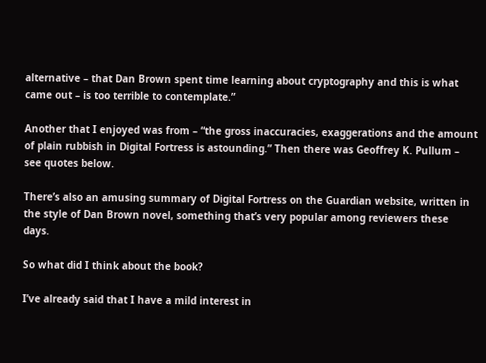alternative – that Dan Brown spent time learning about cryptography and this is what came out – is too terrible to contemplate.”

Another that I enjoyed was from – “the gross inaccuracies, exaggerations and the amount of plain rubbish in Digital Fortress is astounding.” Then there was Geoffrey K. Pullum – see quotes below.

There’s also an amusing summary of Digital Fortress on the Guardian website, written in the style of Dan Brown novel, something that’s very popular among reviewers these days.

So what did I think about the book?

I’ve already said that I have a mild interest in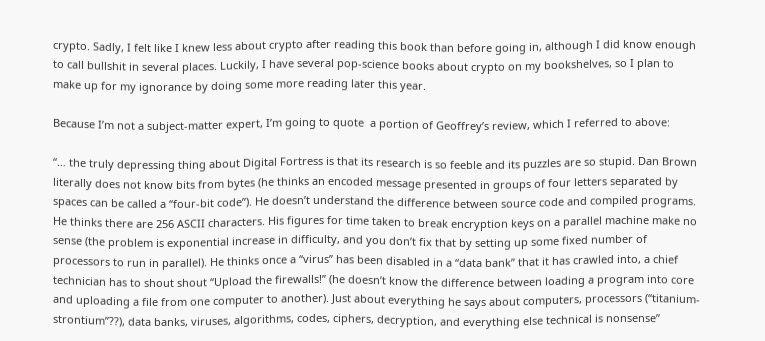crypto. Sadly, I felt like I knew less about crypto after reading this book than before going in, although I did know enough to call bullshit in several places. Luckily, I have several pop-science books about crypto on my bookshelves, so I plan to make up for my ignorance by doing some more reading later this year.

Because I’m not a subject-matter expert, I’m going to quote  a portion of Geoffrey’s review, which I referred to above:

“… the truly depressing thing about Digital Fortress is that its research is so feeble and its puzzles are so stupid. Dan Brown literally does not know bits from bytes (he thinks an encoded message presented in groups of four letters separated by spaces can be called a “four-bit code”). He doesn’t understand the difference between source code and compiled programs. He thinks there are 256 ASCII characters. His figures for time taken to break encryption keys on a parallel machine make no sense (the problem is exponential increase in difficulty, and you don’t fix that by setting up some fixed number of processors to run in parallel). He thinks once a “virus” has been disabled in a “data bank” that it has crawled into, a chief technician has to shout shout “Upload the firewalls!” (he doesn’t know the difference between loading a program into core and uploading a file from one computer to another). Just about everything he says about computers, processors (“titanium-strontium”??), data banks, viruses, algorithms, codes, ciphers, decryption, and everything else technical is nonsense”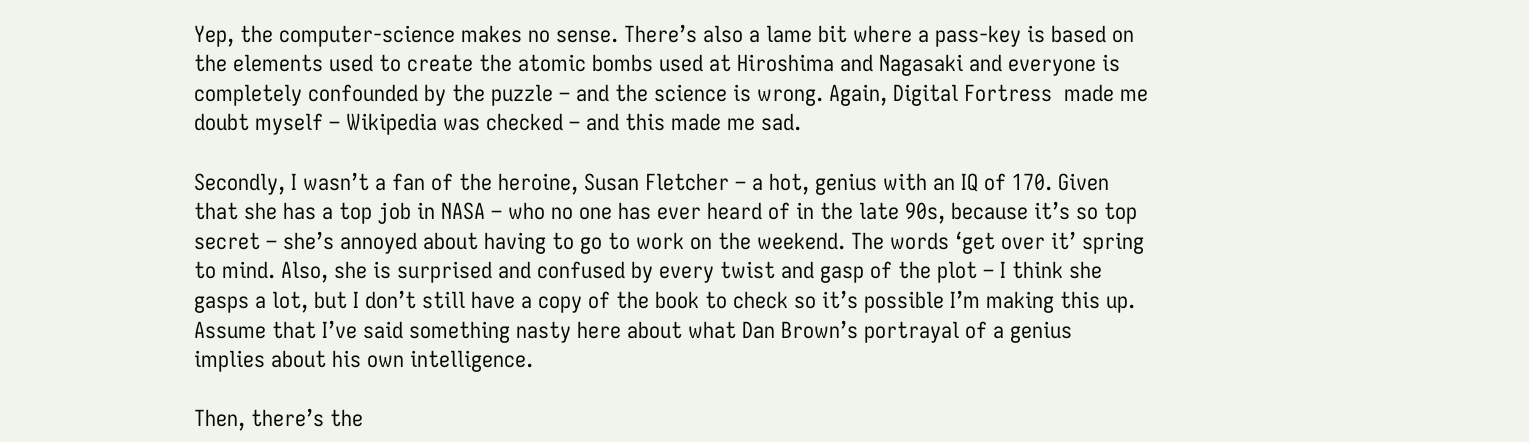Yep, the computer-science makes no sense. There’s also a lame bit where a pass-key is based on the elements used to create the atomic bombs used at Hiroshima and Nagasaki and everyone is completely confounded by the puzzle – and the science is wrong. Again, Digital Fortress  made me doubt myself – Wikipedia was checked – and this made me sad.

Secondly, I wasn’t a fan of the heroine, Susan Fletcher – a hot, genius with an IQ of 170. Given that she has a top job in NASA – who no one has ever heard of in the late 90s, because it’s so top secret – she’s annoyed about having to go to work on the weekend. The words ‘get over it’ spring to mind. Also, she is surprised and confused by every twist and gasp of the plot – I think she gasps a lot, but I don’t still have a copy of the book to check so it’s possible I’m making this up. Assume that I’ve said something nasty here about what Dan Brown’s portrayal of a genius implies about his own intelligence.

Then, there’s the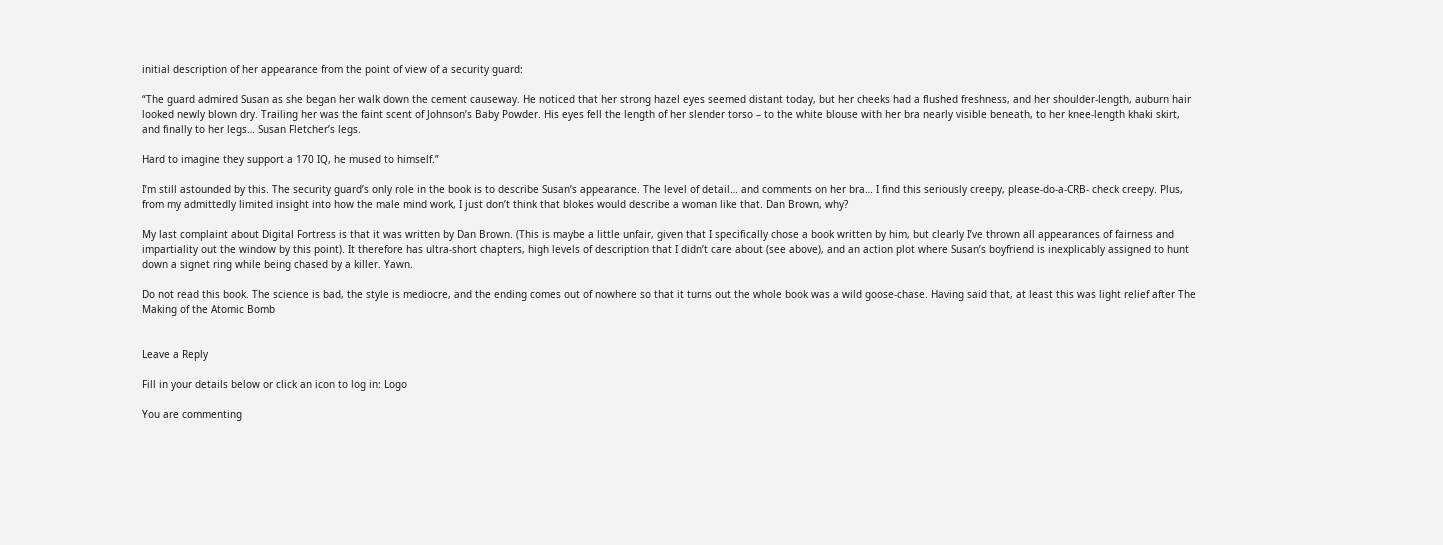initial description of her appearance from the point of view of a security guard:

“The guard admired Susan as she began her walk down the cement causeway. He noticed that her strong hazel eyes seemed distant today, but her cheeks had a flushed freshness, and her shoulder-length, auburn hair looked newly blown dry. Trailing her was the faint scent of Johnson’s Baby Powder. His eyes fell the length of her slender torso – to the white blouse with her bra nearly visible beneath, to her knee-length khaki skirt, and finally to her legs… Susan Fletcher’s legs.

Hard to imagine they support a 170 IQ, he mused to himself.”

I’m still astounded by this. The security guard’s only role in the book is to describe Susan’s appearance. The level of detail… and comments on her bra… I find this seriously creepy, please-do-a-CRB- check creepy. Plus, from my admittedly limited insight into how the male mind work, I just don’t think that blokes would describe a woman like that. Dan Brown, why?

My last complaint about Digital Fortress is that it was written by Dan Brown. (This is maybe a little unfair, given that I specifically chose a book written by him, but clearly I’ve thrown all appearances of fairness and impartiality out the window by this point). It therefore has ultra-short chapters, high levels of description that I didn’t care about (see above), and an action plot where Susan’s boyfriend is inexplicably assigned to hunt down a signet ring while being chased by a killer. Yawn.

Do not read this book. The science is bad, the style is mediocre, and the ending comes out of nowhere so that it turns out the whole book was a wild goose-chase. Having said that, at least this was light relief after The Making of the Atomic Bomb


Leave a Reply

Fill in your details below or click an icon to log in: Logo

You are commenting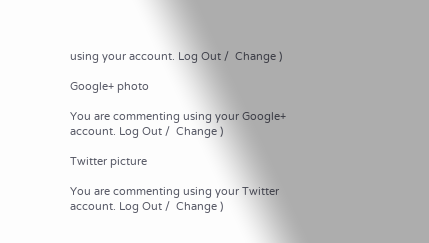using your account. Log Out /  Change )

Google+ photo

You are commenting using your Google+ account. Log Out /  Change )

Twitter picture

You are commenting using your Twitter account. Log Out /  Change )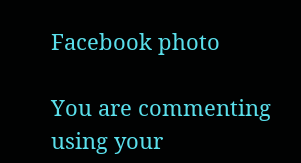Facebook photo

You are commenting using your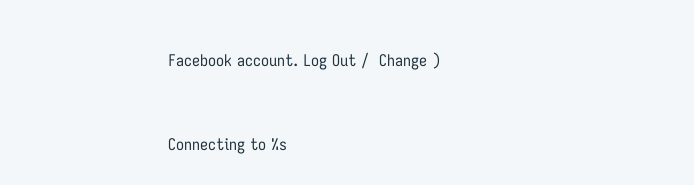Facebook account. Log Out /  Change )


Connecting to %s